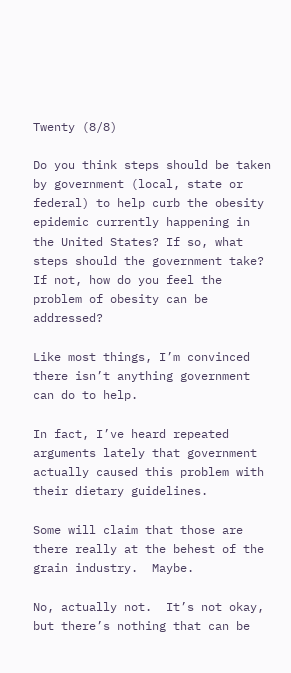Twenty (8/8)

Do you think steps should be taken by government (local, state or federal) to help curb the obesity epidemic currently happening in the United States? If so, what steps should the government take? If not, how do you feel the problem of obesity can be addressed?

Like most things, I’m convinced there isn’t anything government can do to help.

In fact, I’ve heard repeated arguments lately that government actually caused this problem with their dietary guidelines.

Some will claim that those are there really at the behest of the grain industry.  Maybe.

No, actually not.  It’s not okay, but there’s nothing that can be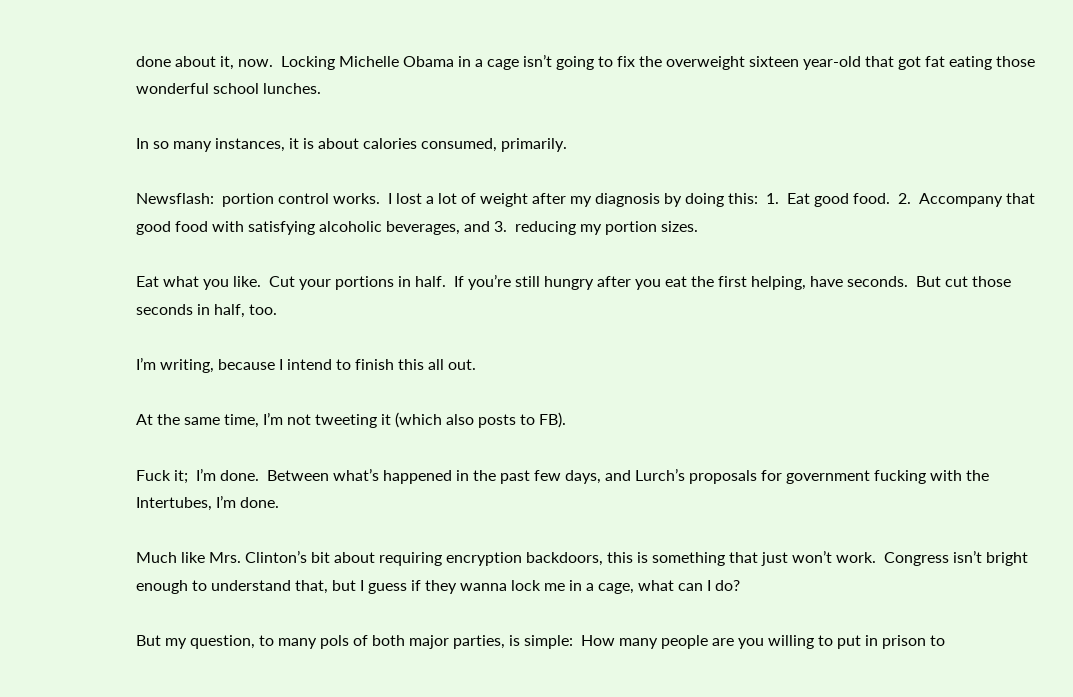done about it, now.  Locking Michelle Obama in a cage isn’t going to fix the overweight sixteen year-old that got fat eating those wonderful school lunches.

In so many instances, it is about calories consumed, primarily.

Newsflash:  portion control works.  I lost a lot of weight after my diagnosis by doing this:  1.  Eat good food.  2.  Accompany that good food with satisfying alcoholic beverages, and 3.  reducing my portion sizes.

Eat what you like.  Cut your portions in half.  If you’re still hungry after you eat the first helping, have seconds.  But cut those seconds in half, too.

I’m writing, because I intend to finish this all out.

At the same time, I’m not tweeting it (which also posts to FB).

Fuck it;  I’m done.  Between what’s happened in the past few days, and Lurch’s proposals for government fucking with the Intertubes, I’m done.

Much like Mrs. Clinton’s bit about requiring encryption backdoors, this is something that just won’t work.  Congress isn’t bright enough to understand that, but I guess if they wanna lock me in a cage, what can I do?

But my question, to many pols of both major parties, is simple:  How many people are you willing to put in prison to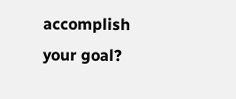accomplish your goal?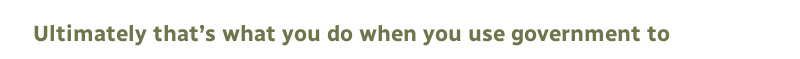Ultimately that’s what you do when you use government to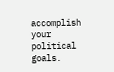accomplish your political goals.